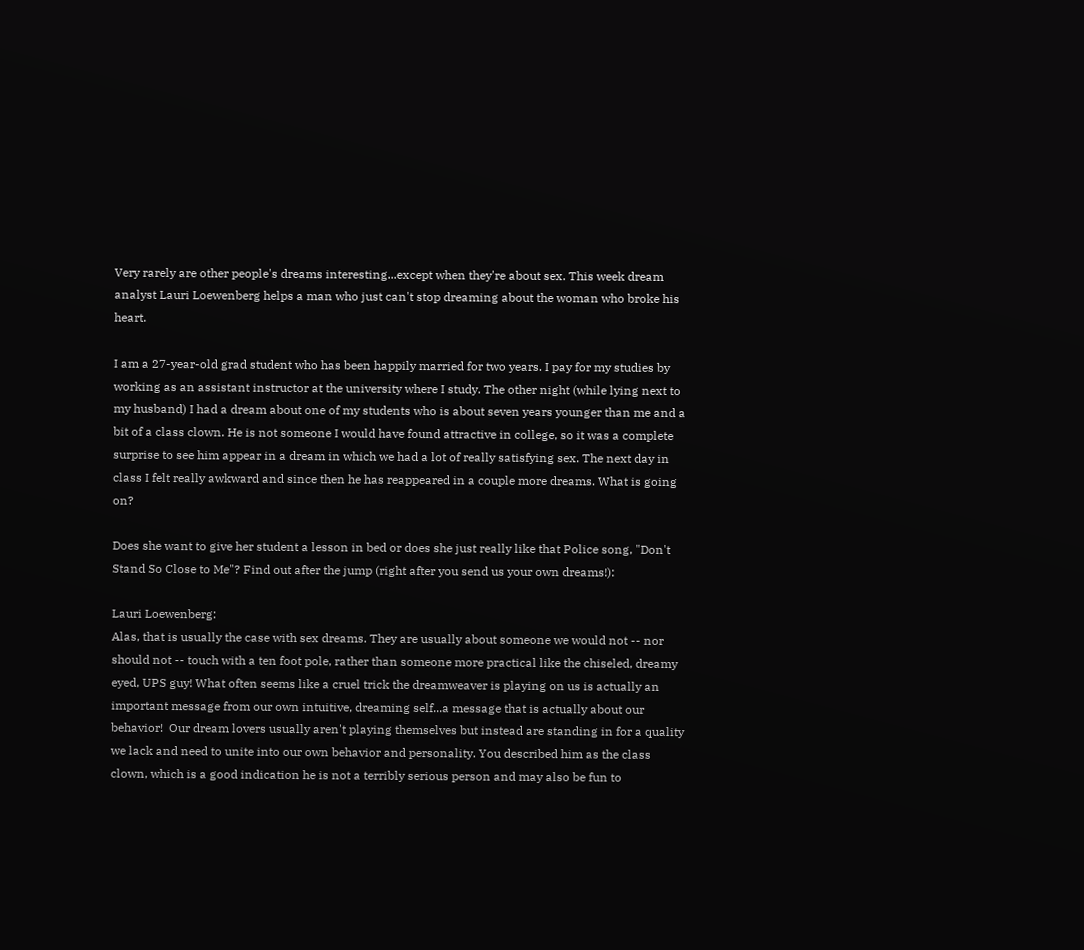Very rarely are other people's dreams interesting...except when they're about sex. This week dream analyst Lauri Loewenberg helps a man who just can't stop dreaming about the woman who broke his heart.

I am a 27-year-old grad student who has been happily married for two years. I pay for my studies by working as an assistant instructor at the university where I study. The other night (while lying next to my husband) I had a dream about one of my students who is about seven years younger than me and a bit of a class clown. He is not someone I would have found attractive in college, so it was a complete surprise to see him appear in a dream in which we had a lot of really satisfying sex. The next day in class I felt really awkward and since then he has reappeared in a couple more dreams. What is going on?

Does she want to give her student a lesson in bed or does she just really like that Police song, "Don't Stand So Close to Me"? Find out after the jump (right after you send us your own dreams!):

Lauri Loewenberg:
Alas, that is usually the case with sex dreams. They are usually about someone we would not -- nor should not -- touch with a ten foot pole, rather than someone more practical like the chiseled, dreamy eyed, UPS guy! What often seems like a cruel trick the dreamweaver is playing on us is actually an important message from our own intuitive, dreaming self...a message that is actually about our behavior!  Our dream lovers usually aren't playing themselves but instead are standing in for a quality we lack and need to unite into our own behavior and personality. You described him as the class clown, which is a good indication he is not a terribly serious person and may also be fun to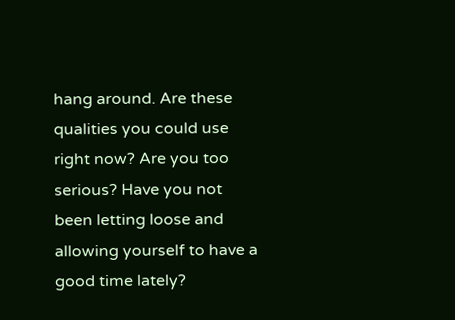hang around. Are these qualities you could use right now? Are you too serious? Have you not been letting loose and allowing yourself to have a good time lately?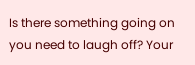Is there something going on you need to laugh off? Your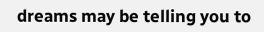dreams may be telling you to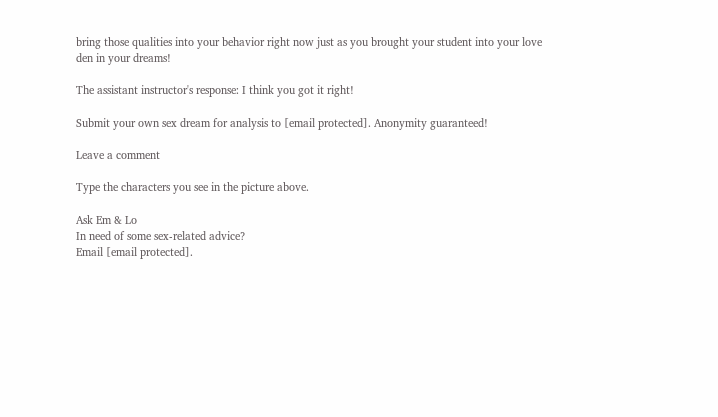bring those qualities into your behavior right now just as you brought your student into your love den in your dreams!

The assistant instructor's response: I think you got it right!

Submit your own sex dream for analysis to [email protected]. Anonymity guaranteed!

Leave a comment

Type the characters you see in the picture above.

Ask Em & Lo
In need of some sex-related advice?
Email [email protected].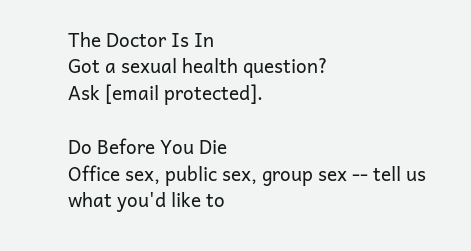The Doctor Is In
Got a sexual health question?
Ask [email protected].

Do Before You Die
Office sex, public sex, group sex -- tell us
what you'd like to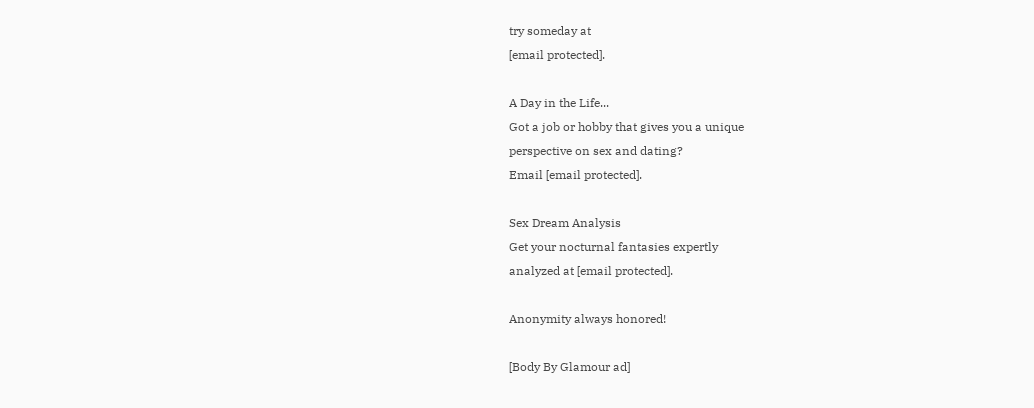try someday at
[email protected].

A Day in the Life...
Got a job or hobby that gives you a unique
perspective on sex and dating?
Email [email protected].

Sex Dream Analysis
Get your nocturnal fantasies expertly
analyzed at [email protected].

Anonymity always honored!

[Body By Glamour ad]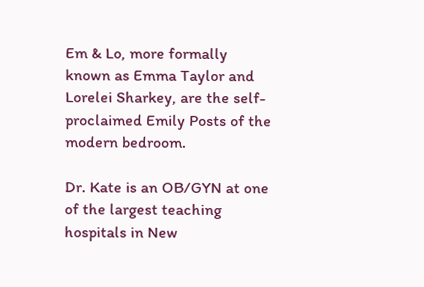Em & Lo, more formally known as Emma Taylor and Lorelei Sharkey, are the self-proclaimed Emily Posts of the modern bedroom.

Dr. Kate is an OB/GYN at one of the largest teaching hospitals in New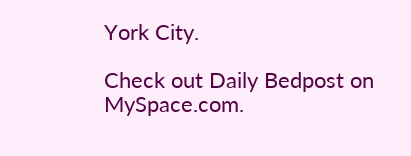York City.

Check out Daily Bedpost on MySpace.com.